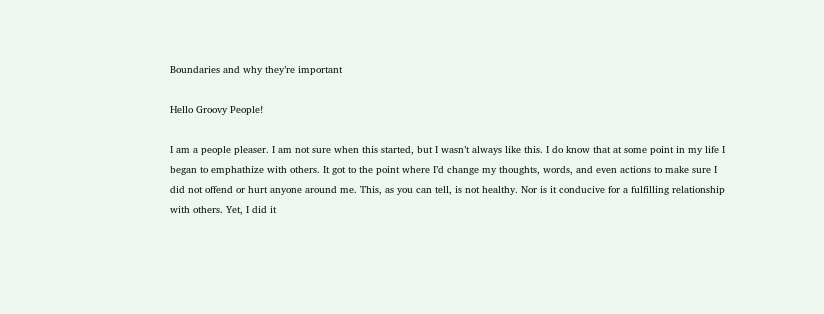Boundaries and why they’re important

Hello Groovy People!

I am a people pleaser. I am not sure when this started, but I wasn’t always like this. I do know that at some point in my life I began to emphathize with others. It got to the point where I’d change my thoughts, words, and even actions to make sure I did not offend or hurt anyone around me. This, as you can tell, is not healthy. Nor is it conducive for a fulfilling relationship with others. Yet, I did it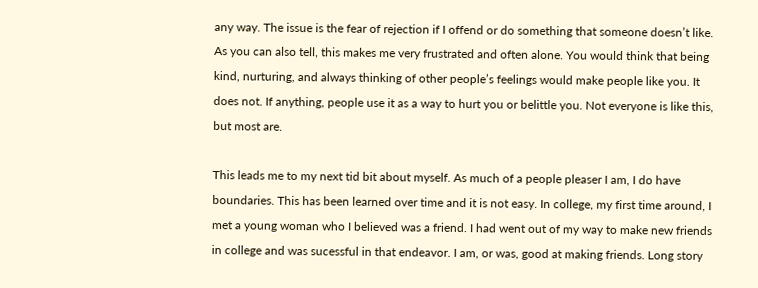any way. The issue is the fear of rejection if I offend or do something that someone doesn’t like. As you can also tell, this makes me very frustrated and often alone. You would think that being kind, nurturing, and always thinking of other people’s feelings would make people like you. It does not. If anything, people use it as a way to hurt you or belittle you. Not everyone is like this, but most are.

This leads me to my next tid bit about myself. As much of a people pleaser I am, I do have boundaries. This has been learned over time and it is not easy. In college, my first time around, I met a young woman who I believed was a friend. I had went out of my way to make new friends in college and was sucessful in that endeavor. I am, or was, good at making friends. Long story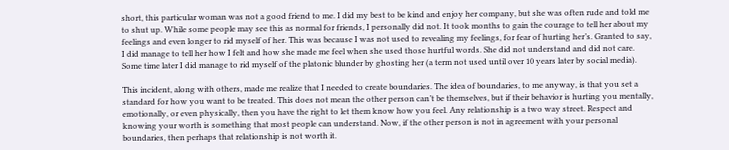short, this particular woman was not a good friend to me. I did my best to be kind and enjoy her company, but she was often rude and told me to shut up. While some people may see this as normal for friends, I personally did not. It took months to gain the courage to tell her about my feelings and even longer to rid myself of her. This was because I was not used to revealing my feelings, for fear of hurting her’s. Granted to say, I did manage to tell her how I felt and how she made me feel when she used those hurtful words. She did not understand and did not care. Some time later I did manage to rid myself of the platonic blunder by ghosting her (a term not used until over 10 years later by social media).

This incident, along with others, made me realize that I needed to create boundaries. The idea of boundaries, to me anyway, is that you set a standard for how you want to be treated. This does not mean the other person can’t be themselves, but if their behavior is hurting you mentally, emotionally, or even physically, then you have the right to let them know how you feel. Any relationship is a two way street. Respect and knowing your worth is something that most people can understand. Now, if the other person is not in agreement with your personal boundaries, then perhaps that relationship is not worth it.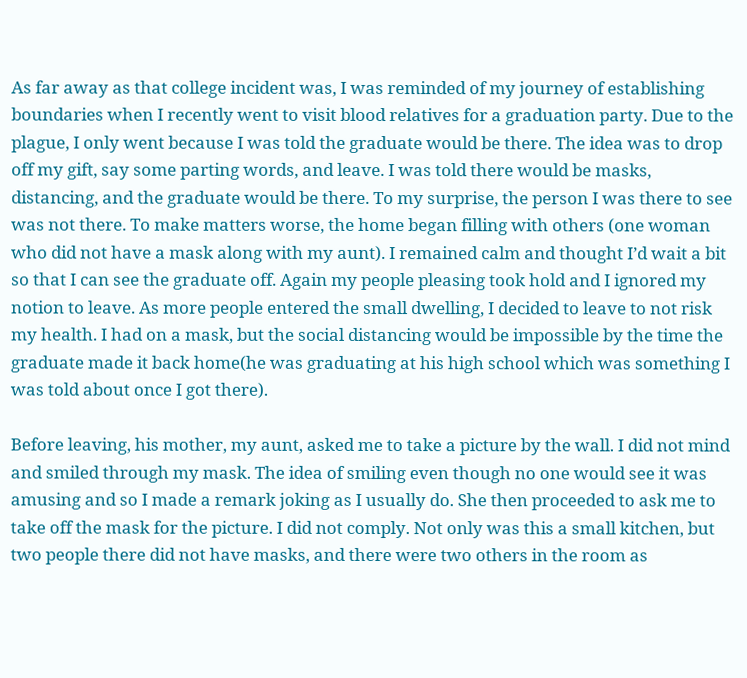As far away as that college incident was, I was reminded of my journey of establishing boundaries when I recently went to visit blood relatives for a graduation party. Due to the plague, I only went because I was told the graduate would be there. The idea was to drop off my gift, say some parting words, and leave. I was told there would be masks, distancing, and the graduate would be there. To my surprise, the person I was there to see was not there. To make matters worse, the home began filling with others (one woman who did not have a mask along with my aunt). I remained calm and thought I’d wait a bit so that I can see the graduate off. Again my people pleasing took hold and I ignored my notion to leave. As more people entered the small dwelling, I decided to leave to not risk my health. I had on a mask, but the social distancing would be impossible by the time the graduate made it back home(he was graduating at his high school which was something I was told about once I got there).

Before leaving, his mother, my aunt, asked me to take a picture by the wall. I did not mind and smiled through my mask. The idea of smiling even though no one would see it was amusing and so I made a remark joking as I usually do. She then proceeded to ask me to take off the mask for the picture. I did not comply. Not only was this a small kitchen, but two people there did not have masks, and there were two others in the room as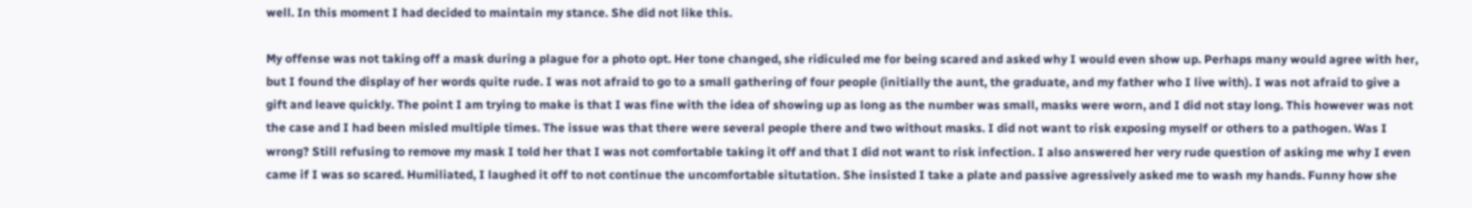well. In this moment I had decided to maintain my stance. She did not like this.

My offense was not taking off a mask during a plague for a photo opt. Her tone changed, she ridiculed me for being scared and asked why I would even show up. Perhaps many would agree with her, but I found the display of her words quite rude. I was not afraid to go to a small gathering of four people (initially the aunt, the graduate, and my father who I live with). I was not afraid to give a gift and leave quickly. The point I am trying to make is that I was fine with the idea of showing up as long as the number was small, masks were worn, and I did not stay long. This however was not the case and I had been misled multiple times. The issue was that there were several people there and two without masks. I did not want to risk exposing myself or others to a pathogen. Was I wrong? Still refusing to remove my mask I told her that I was not comfortable taking it off and that I did not want to risk infection. I also answered her very rude question of asking me why I even came if I was so scared. Humiliated, I laughed it off to not continue the uncomfortable situtation. She insisted I take a plate and passive agressively asked me to wash my hands. Funny how she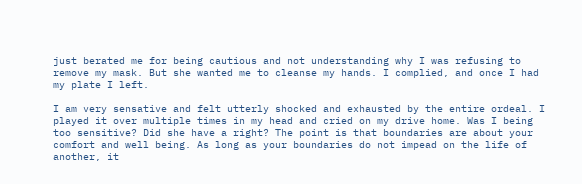just berated me for being cautious and not understanding why I was refusing to remove my mask. But she wanted me to cleanse my hands. I complied, and once I had my plate I left.

I am very sensative and felt utterly shocked and exhausted by the entire ordeal. I played it over multiple times in my head and cried on my drive home. Was I being too sensitive? Did she have a right? The point is that boundaries are about your comfort and well being. As long as your boundaries do not impead on the life of another, it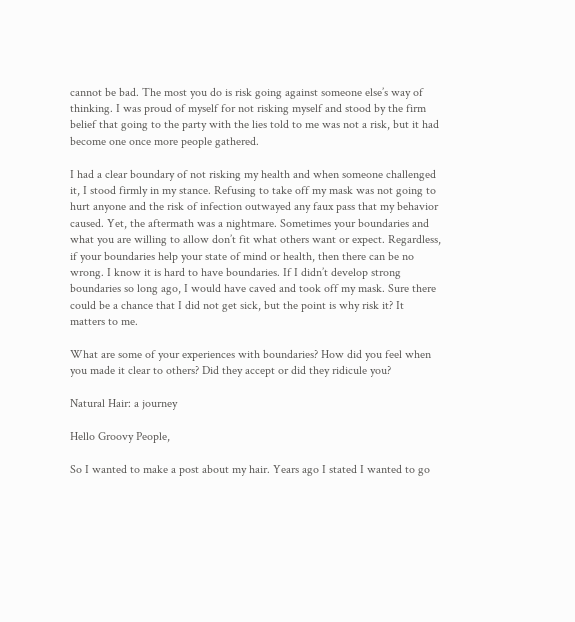cannot be bad. The most you do is risk going against someone else’s way of thinking. I was proud of myself for not risking myself and stood by the firm belief that going to the party with the lies told to me was not a risk, but it had become one once more people gathered.

I had a clear boundary of not risking my health and when someone challenged it, I stood firmly in my stance. Refusing to take off my mask was not going to hurt anyone and the risk of infection outwayed any faux pass that my behavior caused. Yet, the aftermath was a nightmare. Sometimes your boundaries and what you are willing to allow don’t fit what others want or expect. Regardless, if your boundaries help your state of mind or health, then there can be no wrong. I know it is hard to have boundaries. If I didn’t develop strong boundaries so long ago, I would have caved and took off my mask. Sure there could be a chance that I did not get sick, but the point is why risk it? It matters to me.

What are some of your experiences with boundaries? How did you feel when you made it clear to others? Did they accept or did they ridicule you?

Natural Hair: a journey

Hello Groovy People,

So I wanted to make a post about my hair. Years ago I stated I wanted to go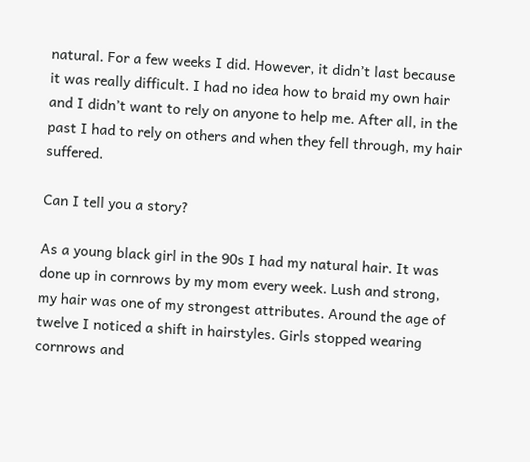natural. For a few weeks I did. However, it didn’t last because it was really difficult. I had no idea how to braid my own hair and I didn’t want to rely on anyone to help me. After all, in the past I had to rely on others and when they fell through, my hair suffered.

Can I tell you a story?

As a young black girl in the 90s I had my natural hair. It was done up in cornrows by my mom every week. Lush and strong, my hair was one of my strongest attributes. Around the age of twelve I noticed a shift in hairstyles. Girls stopped wearing cornrows and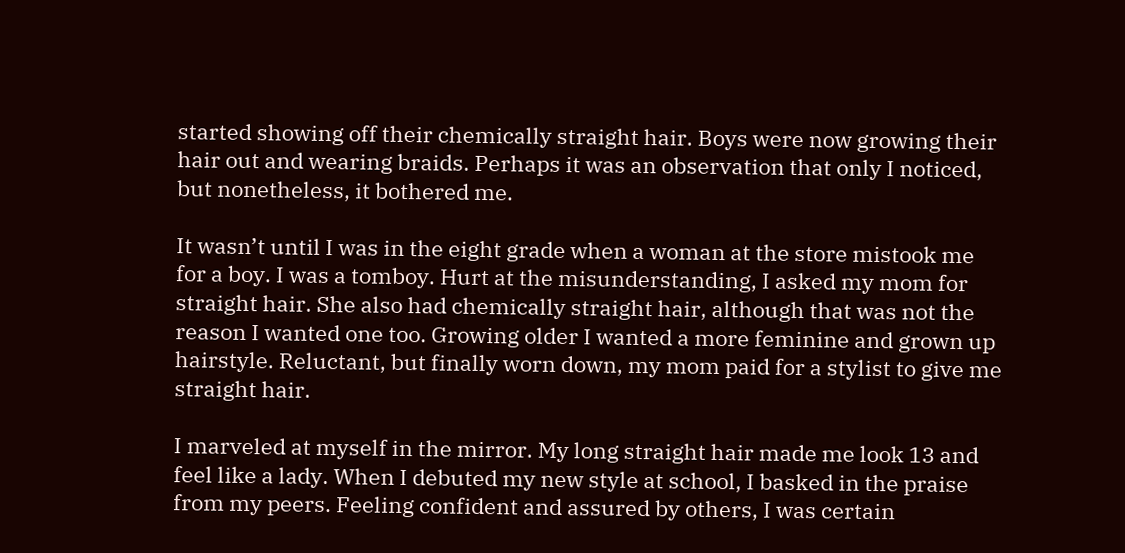started showing off their chemically straight hair. Boys were now growing their hair out and wearing braids. Perhaps it was an observation that only I noticed, but nonetheless, it bothered me.

It wasn’t until I was in the eight grade when a woman at the store mistook me for a boy. I was a tomboy. Hurt at the misunderstanding, I asked my mom for straight hair. She also had chemically straight hair, although that was not the reason I wanted one too. Growing older I wanted a more feminine and grown up hairstyle. Reluctant, but finally worn down, my mom paid for a stylist to give me straight hair.

I marveled at myself in the mirror. My long straight hair made me look 13 and feel like a lady. When I debuted my new style at school, I basked in the praise from my peers. Feeling confident and assured by others, I was certain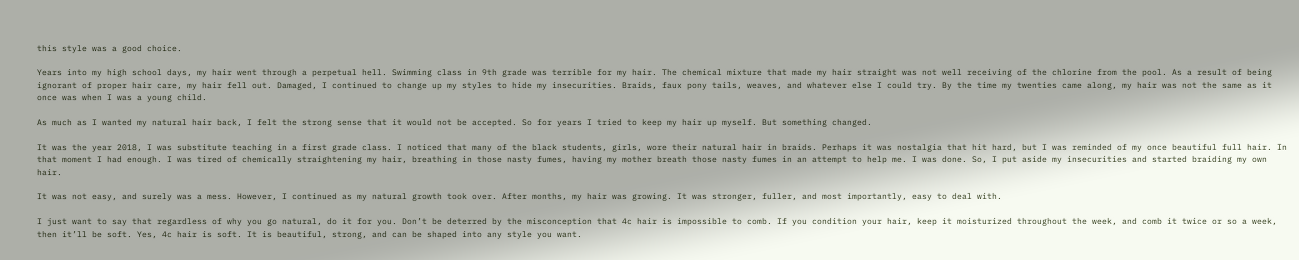this style was a good choice.

Years into my high school days, my hair went through a perpetual hell. Swimming class in 9th grade was terrible for my hair. The chemical mixture that made my hair straight was not well receiving of the chlorine from the pool. As a result of being ignorant of proper hair care, my hair fell out. Damaged, I continued to change up my styles to hide my insecurities. Braids, faux pony tails, weaves, and whatever else I could try. By the time my twenties came along, my hair was not the same as it once was when I was a young child.

As much as I wanted my natural hair back, I felt the strong sense that it would not be accepted. So for years I tried to keep my hair up myself. But something changed.

It was the year 2018, I was substitute teaching in a first grade class. I noticed that many of the black students, girls, wore their natural hair in braids. Perhaps it was nostalgia that hit hard, but I was reminded of my once beautiful full hair. In that moment I had enough. I was tired of chemically straightening my hair, breathing in those nasty fumes, having my mother breath those nasty fumes in an attempt to help me. I was done. So, I put aside my insecurities and started braiding my own hair.

It was not easy, and surely was a mess. However, I continued as my natural growth took over. After months, my hair was growing. It was stronger, fuller, and most importantly, easy to deal with.

I just want to say that regardless of why you go natural, do it for you. Don’t be deterred by the misconception that 4c hair is impossible to comb. If you condition your hair, keep it moisturized throughout the week, and comb it twice or so a week, then it’ll be soft. Yes, 4c hair is soft. It is beautiful, strong, and can be shaped into any style you want.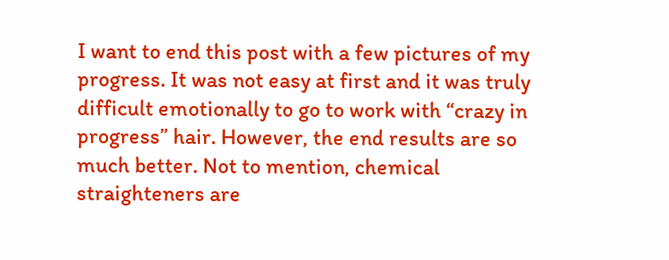I want to end this post with a few pictures of my progress. It was not easy at first and it was truly difficult emotionally to go to work with “crazy in progress” hair. However, the end results are so much better. Not to mention, chemical straighteners are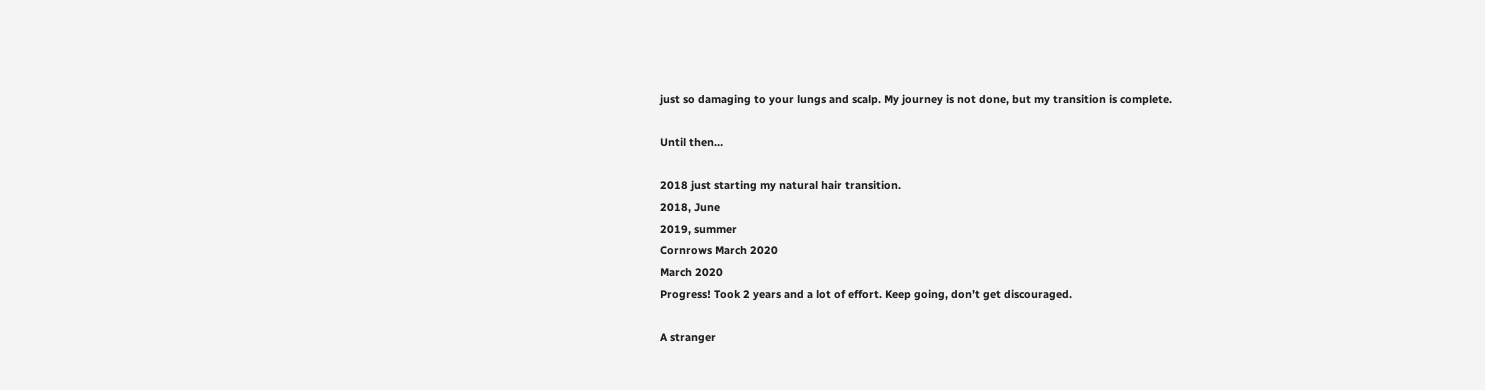just so damaging to your lungs and scalp. My journey is not done, but my transition is complete.

Until then…

2018 just starting my natural hair transition.
2018, June
2019, summer
Cornrows March 2020
March 2020
Progress! Took 2 years and a lot of effort. Keep going, don’t get discouraged.

A stranger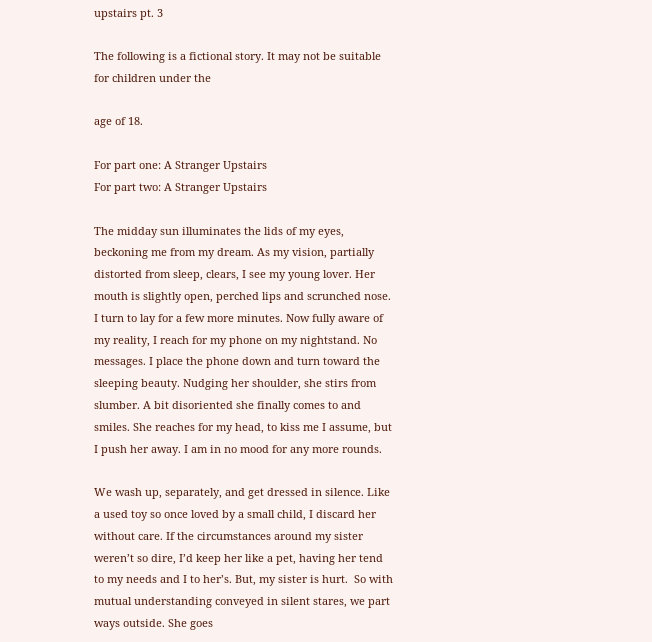upstairs pt. 3

The following is a fictional story. It may not be suitable for children under the

age of 18.

For part one: A Stranger Upstairs
For part two: A Stranger Upstairs

The midday sun illuminates the lids of my eyes, beckoning me from my dream. As my vision, partially distorted from sleep, clears, I see my young lover. Her mouth is slightly open, perched lips and scrunched nose. I turn to lay for a few more minutes. Now fully aware of my reality, I reach for my phone on my nightstand. No messages. I place the phone down and turn toward the sleeping beauty. Nudging her shoulder, she stirs from slumber. A bit disoriented she finally comes to and smiles. She reaches for my head, to kiss me I assume, but I push her away. I am in no mood for any more rounds.

We wash up, separately, and get dressed in silence. Like a used toy so once loved by a small child, I discard her without care. If the circumstances around my sister weren’t so dire, I’d keep her like a pet, having her tend to my needs and I to her’s. But, my sister is hurt.  So with mutual understanding conveyed in silent stares, we part ways outside. She goes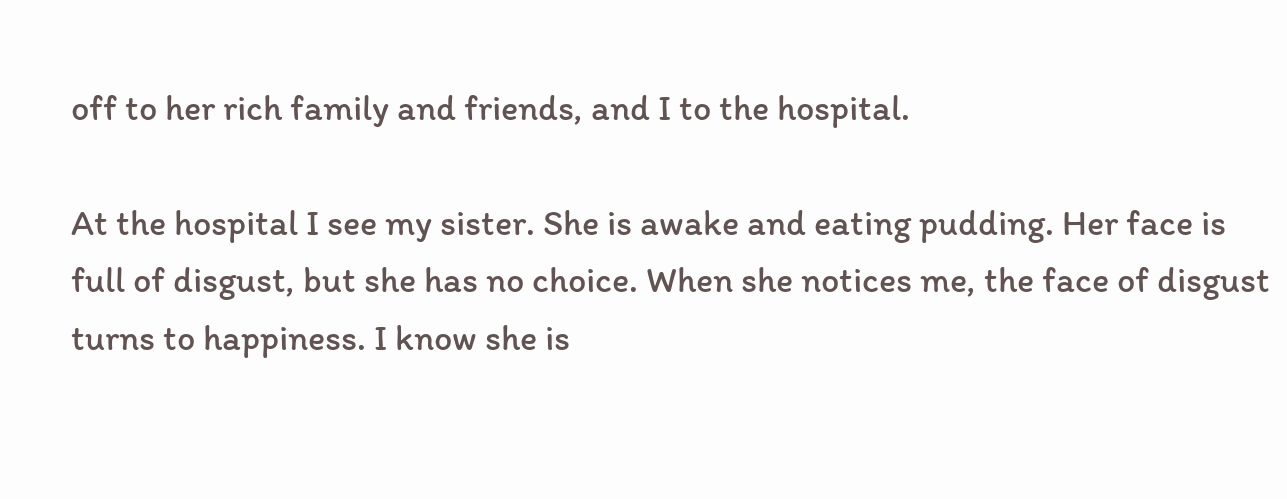off to her rich family and friends, and I to the hospital.

At the hospital I see my sister. She is awake and eating pudding. Her face is full of disgust, but she has no choice. When she notices me, the face of disgust turns to happiness. I know she is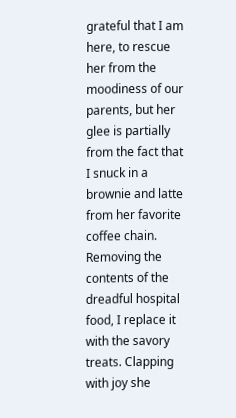grateful that I am here, to rescue her from the moodiness of our parents, but her glee is partially from the fact that I snuck in a brownie and latte from her favorite coffee chain. Removing the contents of the dreadful hospital food, I replace it with the savory treats. Clapping with joy she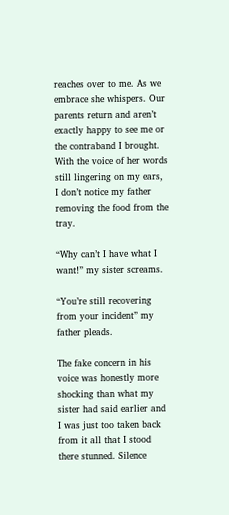reaches over to me. As we embrace she whispers. Our parents return and aren’t exactly happy to see me or the contraband I brought. With the voice of her words still lingering on my ears, I don’t notice my father removing the food from the tray.

“Why can’t I have what I want!” my sister screams.

“You’re still recovering from your incident” my father pleads.

The fake concern in his voice was honestly more shocking than what my sister had said earlier and I was just too taken back from it all that I stood there stunned. Silence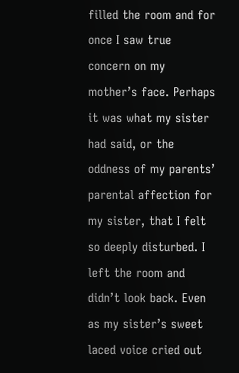filled the room and for once I saw true concern on my mother’s face. Perhaps it was what my sister had said, or the oddness of my parents’ parental affection for my sister, that I felt so deeply disturbed. I left the room and didn’t look back. Even as my sister’s sweet laced voice cried out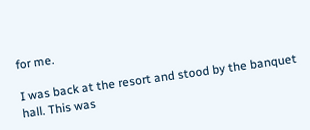for me.

I was back at the resort and stood by the banquet hall. This was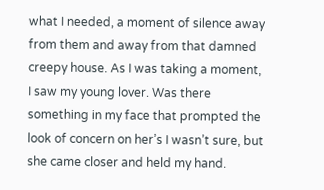what I needed, a moment of silence away from them and away from that damned creepy house. As I was taking a moment, I saw my young lover. Was there something in my face that prompted the look of concern on her’s I wasn’t sure, but she came closer and held my hand.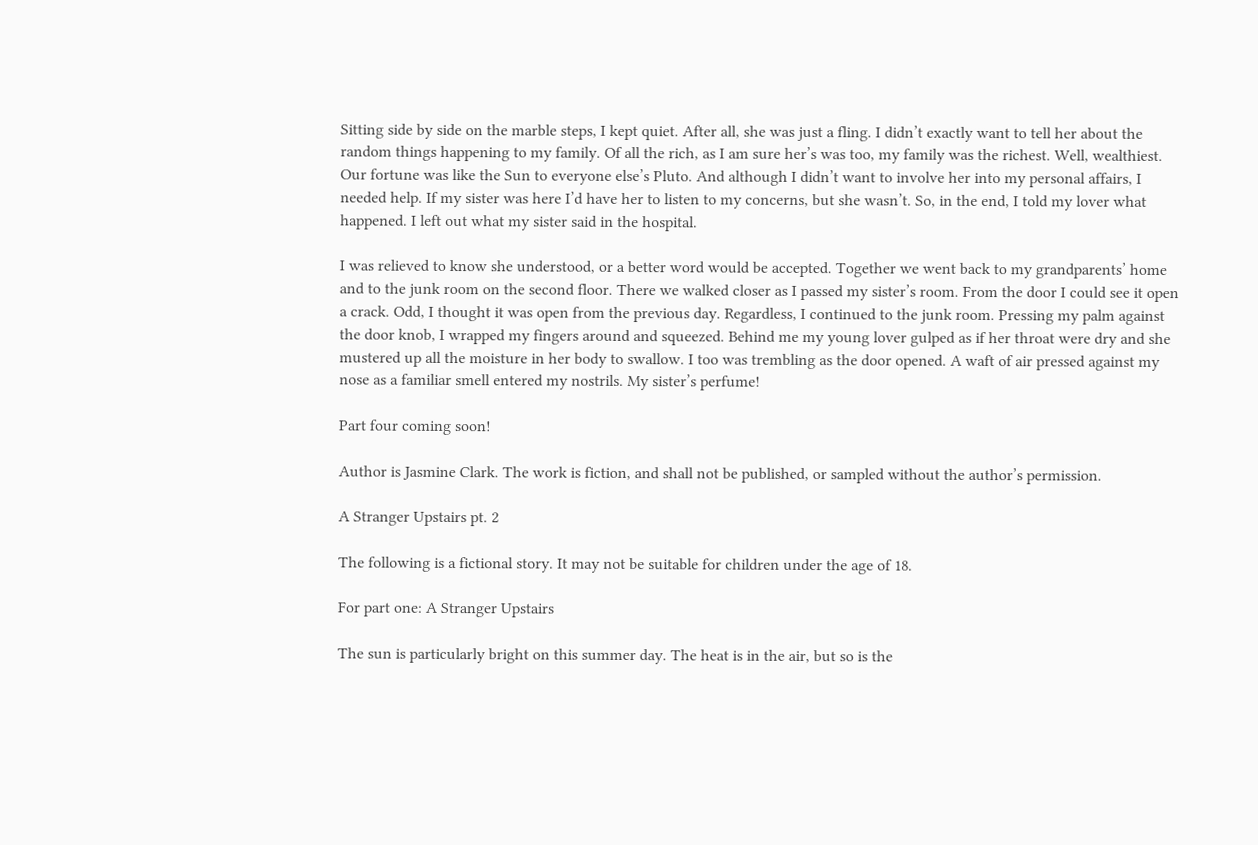Sitting side by side on the marble steps, I kept quiet. After all, she was just a fling. I didn’t exactly want to tell her about the random things happening to my family. Of all the rich, as I am sure her’s was too, my family was the richest. Well, wealthiest. Our fortune was like the Sun to everyone else’s Pluto. And although I didn’t want to involve her into my personal affairs, I needed help. If my sister was here I’d have her to listen to my concerns, but she wasn’t. So, in the end, I told my lover what happened. I left out what my sister said in the hospital.

I was relieved to know she understood, or a better word would be accepted. Together we went back to my grandparents’ home and to the junk room on the second floor. There we walked closer as I passed my sister’s room. From the door I could see it open a crack. Odd, I thought it was open from the previous day. Regardless, I continued to the junk room. Pressing my palm against the door knob, I wrapped my fingers around and squeezed. Behind me my young lover gulped as if her throat were dry and she mustered up all the moisture in her body to swallow. I too was trembling as the door opened. A waft of air pressed against my nose as a familiar smell entered my nostrils. My sister’s perfume!

Part four coming soon!

Author is Jasmine Clark. The work is fiction, and shall not be published, or sampled without the author’s permission.

A Stranger Upstairs pt. 2

The following is a fictional story. It may not be suitable for children under the age of 18.

For part one: A Stranger Upstairs

The sun is particularly bright on this summer day. The heat is in the air, but so is the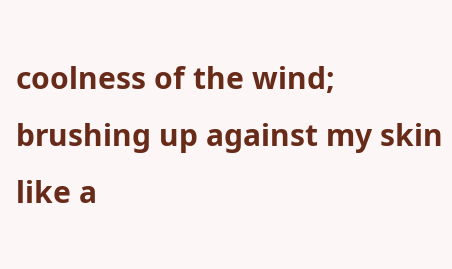coolness of the wind; brushing up against my skin like a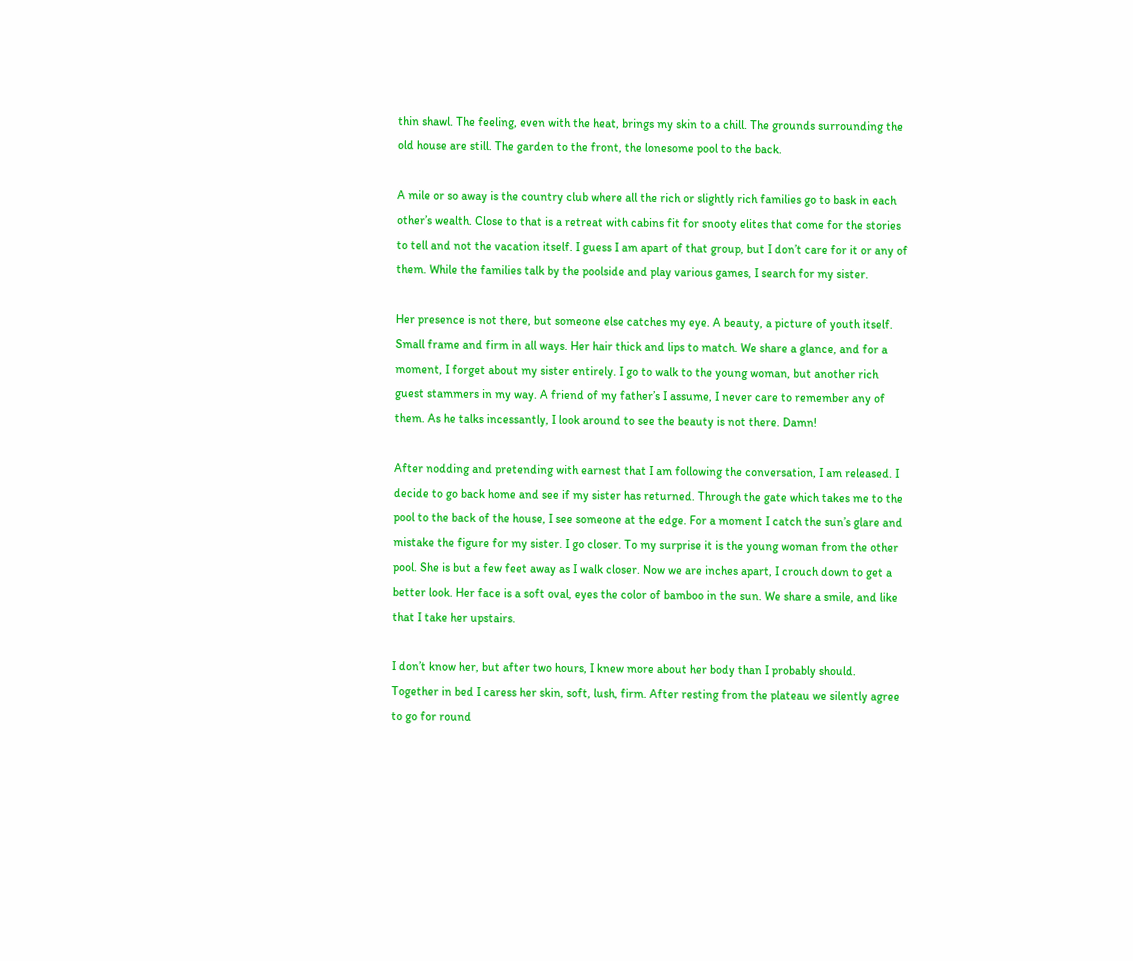thin shawl. The feeling, even with the heat, brings my skin to a chill. The grounds surrounding the old house are still. The garden to the front, the lonesome pool to the back.

A mile or so away is the country club where all the rich or slightly rich families go to bask in each other’s wealth. Close to that is a retreat with cabins fit for snooty elites that come for the stories to tell and not the vacation itself. I guess I am apart of that group, but I don’t care for it or any of them. While the families talk by the poolside and play various games, I search for my sister.

Her presence is not there, but someone else catches my eye. A beauty, a picture of youth itself. Small frame and firm in all ways. Her hair thick and lips to match. We share a glance, and for a moment, I forget about my sister entirely. I go to walk to the young woman, but another rich guest stammers in my way. A friend of my father’s I assume, I never care to remember any of them. As he talks incessantly, I look around to see the beauty is not there. Damn!

After nodding and pretending with earnest that I am following the conversation, I am released. I decide to go back home and see if my sister has returned. Through the gate which takes me to the pool to the back of the house, I see someone at the edge. For a moment I catch the sun’s glare and mistake the figure for my sister. I go closer. To my surprise it is the young woman from the other pool. She is but a few feet away as I walk closer. Now we are inches apart, I crouch down to get a better look. Her face is a soft oval, eyes the color of bamboo in the sun. We share a smile, and like that I take her upstairs.

I don’t know her, but after two hours, I knew more about her body than I probably should. Together in bed I caress her skin, soft, lush, firm. After resting from the plateau we silently agree to go for round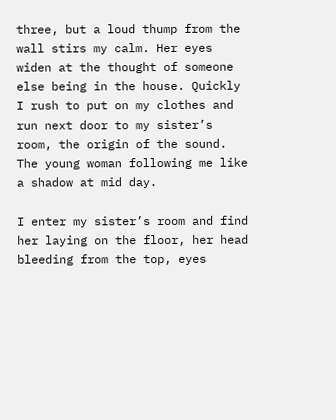three, but a loud thump from the wall stirs my calm. Her eyes widen at the thought of someone else being in the house. Quickly I rush to put on my clothes and run next door to my sister’s room, the origin of the sound. The young woman following me like a shadow at mid day.

I enter my sister’s room and find her laying on the floor, her head bleeding from the top, eyes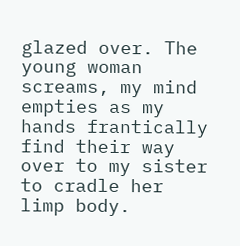glazed over. The young woman screams, my mind empties as my hands frantically find their way over to my sister to cradle her limp body.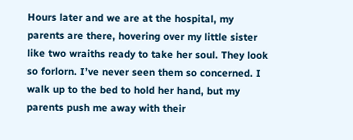Hours later and we are at the hospital, my parents are there, hovering over my little sister like two wraiths ready to take her soul. They look so forlorn. I’ve never seen them so concerned. I walk up to the bed to hold her hand, but my parents push me away with their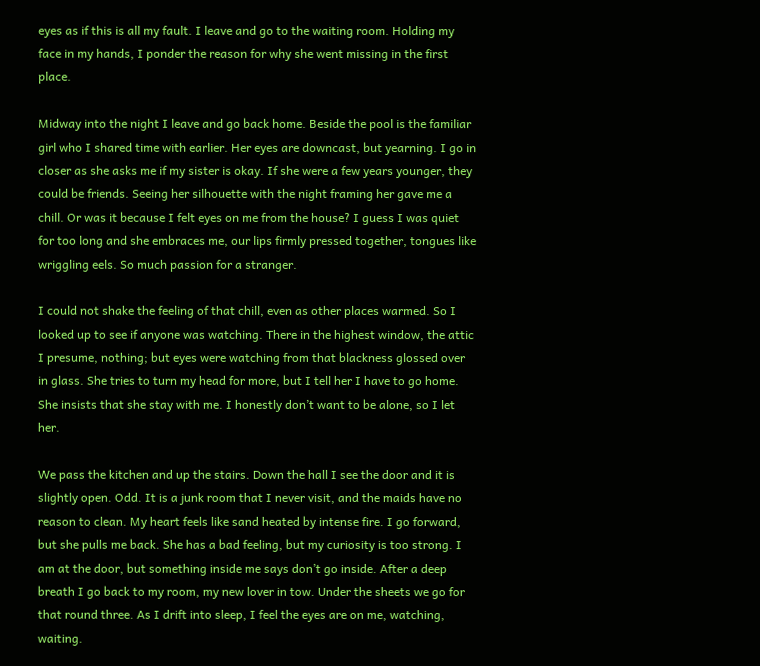eyes as if this is all my fault. I leave and go to the waiting room. Holding my face in my hands, I ponder the reason for why she went missing in the first place.

Midway into the night I leave and go back home. Beside the pool is the familiar girl who I shared time with earlier. Her eyes are downcast, but yearning. I go in closer as she asks me if my sister is okay. If she were a few years younger, they could be friends. Seeing her silhouette with the night framing her gave me a chill. Or was it because I felt eyes on me from the house? I guess I was quiet for too long and she embraces me, our lips firmly pressed together, tongues like wriggling eels. So much passion for a stranger.

I could not shake the feeling of that chill, even as other places warmed. So I looked up to see if anyone was watching. There in the highest window, the attic I presume, nothing; but eyes were watching from that blackness glossed over in glass. She tries to turn my head for more, but I tell her I have to go home. She insists that she stay with me. I honestly don’t want to be alone, so I let her.

We pass the kitchen and up the stairs. Down the hall I see the door and it is slightly open. Odd. It is a junk room that I never visit, and the maids have no reason to clean. My heart feels like sand heated by intense fire. I go forward, but she pulls me back. She has a bad feeling, but my curiosity is too strong. I am at the door, but something inside me says don’t go inside. After a deep breath I go back to my room, my new lover in tow. Under the sheets we go for that round three. As I drift into sleep, I feel the eyes are on me, watching, waiting.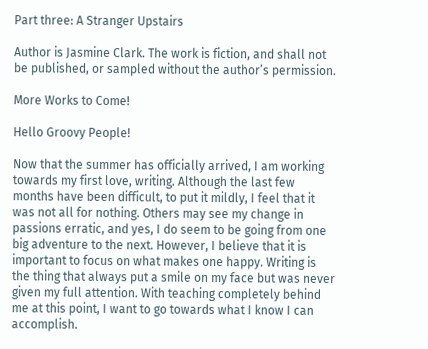Part three: A Stranger Upstairs

Author is Jasmine Clark. The work is fiction, and shall not be published, or sampled without the author’s permission.

More Works to Come!

Hello Groovy People!

Now that the summer has officially arrived, I am working towards my first love, writing. Although the last few months have been difficult, to put it mildly, I feel that it was not all for nothing. Others may see my change in passions erratic, and yes, I do seem to be going from one big adventure to the next. However, I believe that it is important to focus on what makes one happy. Writing is the thing that always put a smile on my face but was never given my full attention. With teaching completely behind me at this point, I want to go towards what I know I can accomplish.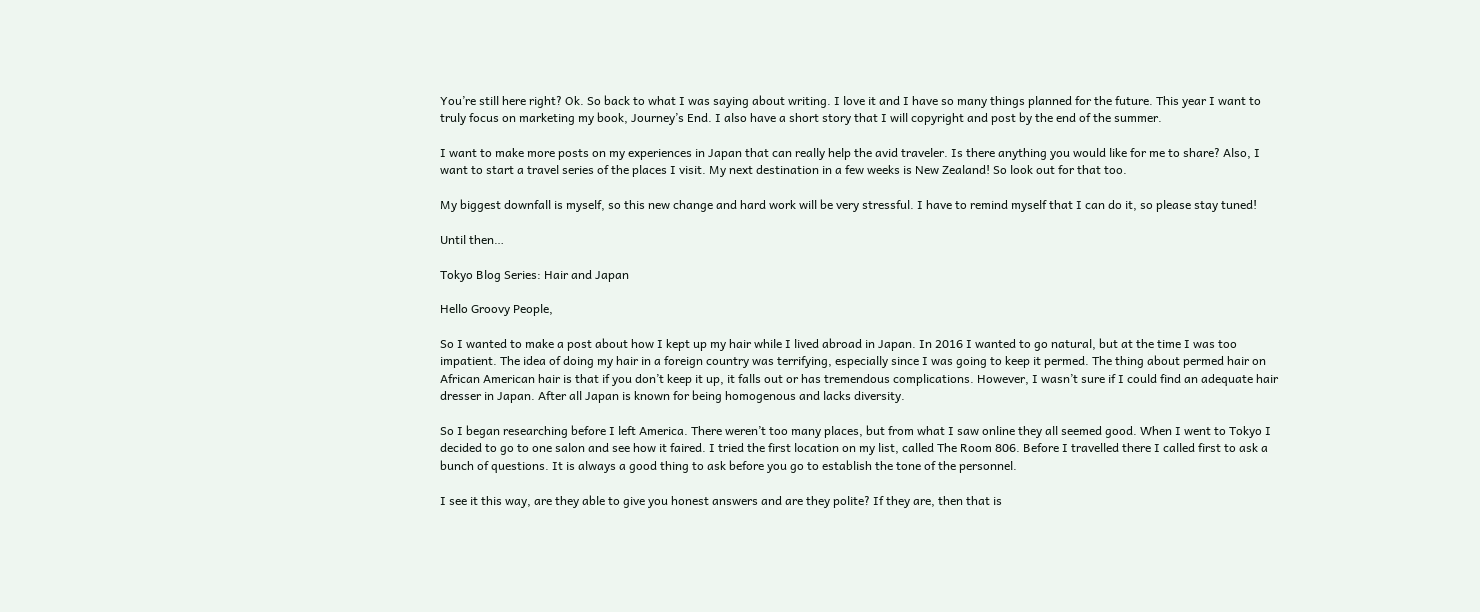You’re still here right? Ok. So back to what I was saying about writing. I love it and I have so many things planned for the future. This year I want to truly focus on marketing my book, Journey’s End. I also have a short story that I will copyright and post by the end of the summer.

I want to make more posts on my experiences in Japan that can really help the avid traveler. Is there anything you would like for me to share? Also, I want to start a travel series of the places I visit. My next destination in a few weeks is New Zealand! So look out for that too.

My biggest downfall is myself, so this new change and hard work will be very stressful. I have to remind myself that I can do it, so please stay tuned!

Until then…

Tokyo Blog Series: Hair and Japan

Hello Groovy People,

So I wanted to make a post about how I kept up my hair while I lived abroad in Japan. In 2016 I wanted to go natural, but at the time I was too impatient. The idea of doing my hair in a foreign country was terrifying, especially since I was going to keep it permed. The thing about permed hair on African American hair is that if you don’t keep it up, it falls out or has tremendous complications. However, I wasn’t sure if I could find an adequate hair dresser in Japan. After all Japan is known for being homogenous and lacks diversity.

So I began researching before I left America. There weren’t too many places, but from what I saw online they all seemed good. When I went to Tokyo I decided to go to one salon and see how it faired. I tried the first location on my list, called The Room 806. Before I travelled there I called first to ask a bunch of questions. It is always a good thing to ask before you go to establish the tone of the personnel.

I see it this way, are they able to give you honest answers and are they polite? If they are, then that is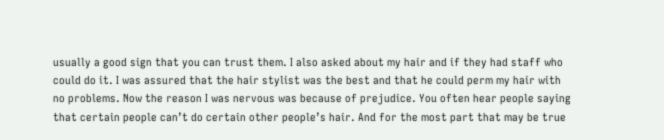usually a good sign that you can trust them. I also asked about my hair and if they had staff who could do it. I was assured that the hair stylist was the best and that he could perm my hair with no problems. Now the reason I was nervous was because of prejudice. You often hear people saying that certain people can’t do certain other people’s hair. And for the most part that may be true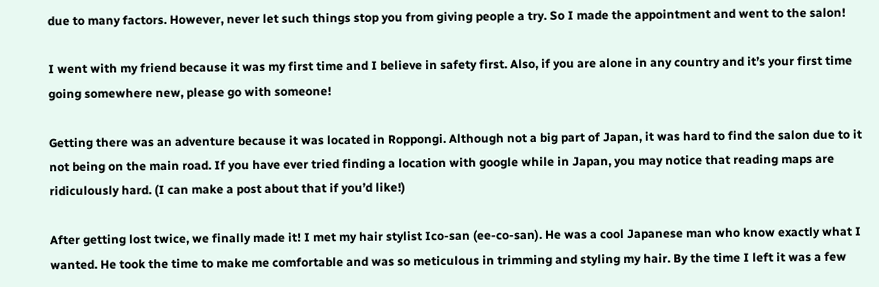due to many factors. However, never let such things stop you from giving people a try. So I made the appointment and went to the salon!

I went with my friend because it was my first time and I believe in safety first. Also, if you are alone in any country and it’s your first time going somewhere new, please go with someone!

Getting there was an adventure because it was located in Roppongi. Although not a big part of Japan, it was hard to find the salon due to it not being on the main road. If you have ever tried finding a location with google while in Japan, you may notice that reading maps are ridiculously hard. (I can make a post about that if you’d like!)

After getting lost twice, we finally made it! I met my hair stylist Ico-san (ee-co-san). He was a cool Japanese man who know exactly what I wanted. He took the time to make me comfortable and was so meticulous in trimming and styling my hair. By the time I left it was a few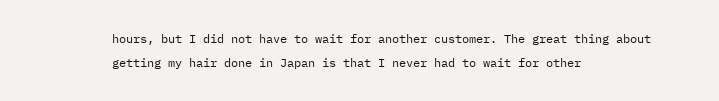hours, but I did not have to wait for another customer. The great thing about getting my hair done in Japan is that I never had to wait for other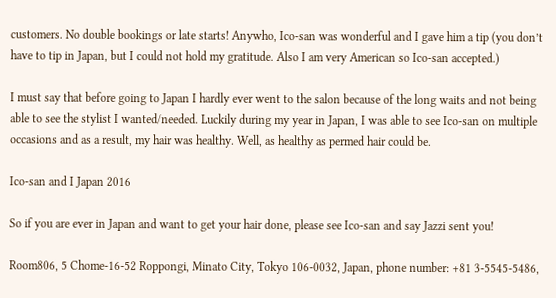customers. No double bookings or late starts! Anywho, Ico-san was wonderful and I gave him a tip (you don’t have to tip in Japan, but I could not hold my gratitude. Also I am very American so Ico-san accepted.)

I must say that before going to Japan I hardly ever went to the salon because of the long waits and not being able to see the stylist I wanted/needed. Luckily during my year in Japan, I was able to see Ico-san on multiple occasions and as a result, my hair was healthy. Well, as healthy as permed hair could be.

Ico-san and I Japan 2016

So if you are ever in Japan and want to get your hair done, please see Ico-san and say Jazzi sent you!

Room806, 5 Chome-16-52 Roppongi, Minato City, Tokyo 106-0032, Japan, phone number: +81 3-5545-5486,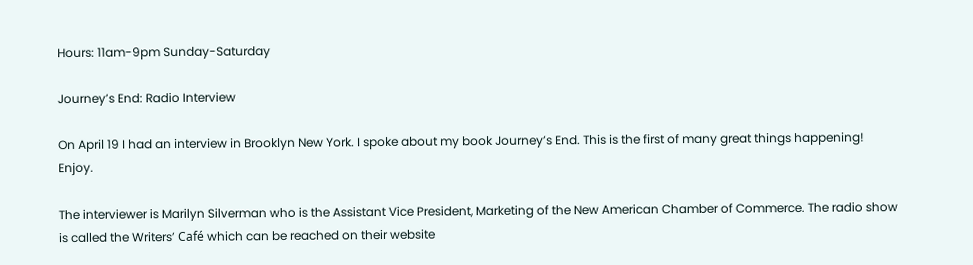Hours: 11am-9pm Sunday-Saturday

Journey’s End: Radio Interview

On April 19 I had an interview in Brooklyn New York. I spoke about my book Journey’s End. This is the first of many great things happening! Enjoy.

The interviewer is Marilyn Silverman who is the Assistant Vice President, Marketing of the New American Chamber of Commerce. The radio show is called the Writers’ Café which can be reached on their website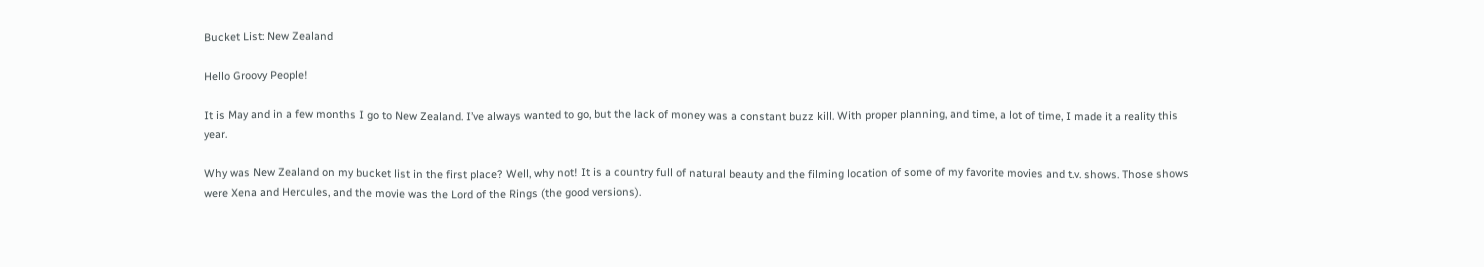Bucket List: New Zealand

Hello Groovy People!

It is May and in a few months I go to New Zealand. I’ve always wanted to go, but the lack of money was a constant buzz kill. With proper planning, and time, a lot of time, I made it a reality this year.

Why was New Zealand on my bucket list in the first place? Well, why not! It is a country full of natural beauty and the filming location of some of my favorite movies and t.v. shows. Those shows were Xena and Hercules, and the movie was the Lord of the Rings (the good versions).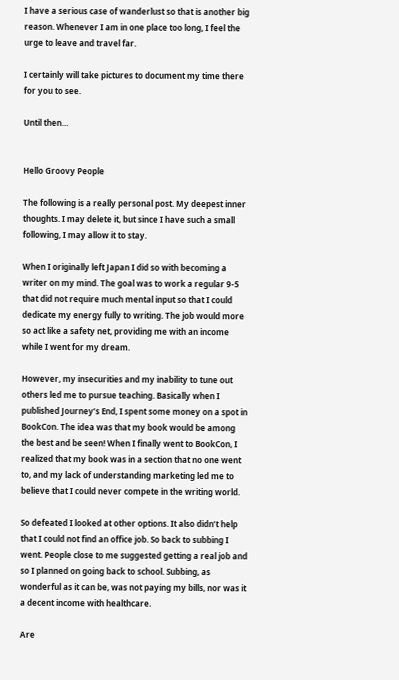I have a serious case of wanderlust so that is another big reason. Whenever I am in one place too long, I feel the urge to leave and travel far.

I certainly will take pictures to document my time there for you to see.

Until then…


Hello Groovy People

The following is a really personal post. My deepest inner thoughts. I may delete it, but since I have such a small following, I may allow it to stay.

When I originally left Japan I did so with becoming a writer on my mind. The goal was to work a regular 9-5 that did not require much mental input so that I could dedicate my energy fully to writing. The job would more so act like a safety net, providing me with an income while I went for my dream.

However, my insecurities and my inability to tune out others led me to pursue teaching. Basically when I published Journey’s End, I spent some money on a spot in BookCon. The idea was that my book would be among the best and be seen! When I finally went to BookCon, I realized that my book was in a section that no one went to, and my lack of understanding marketing led me to believe that I could never compete in the writing world.

So defeated I looked at other options. It also didn’t help that I could not find an office job. So back to subbing I went. People close to me suggested getting a real job and so I planned on going back to school. Subbing, as wonderful as it can be, was not paying my bills, nor was it a decent income with healthcare.

Are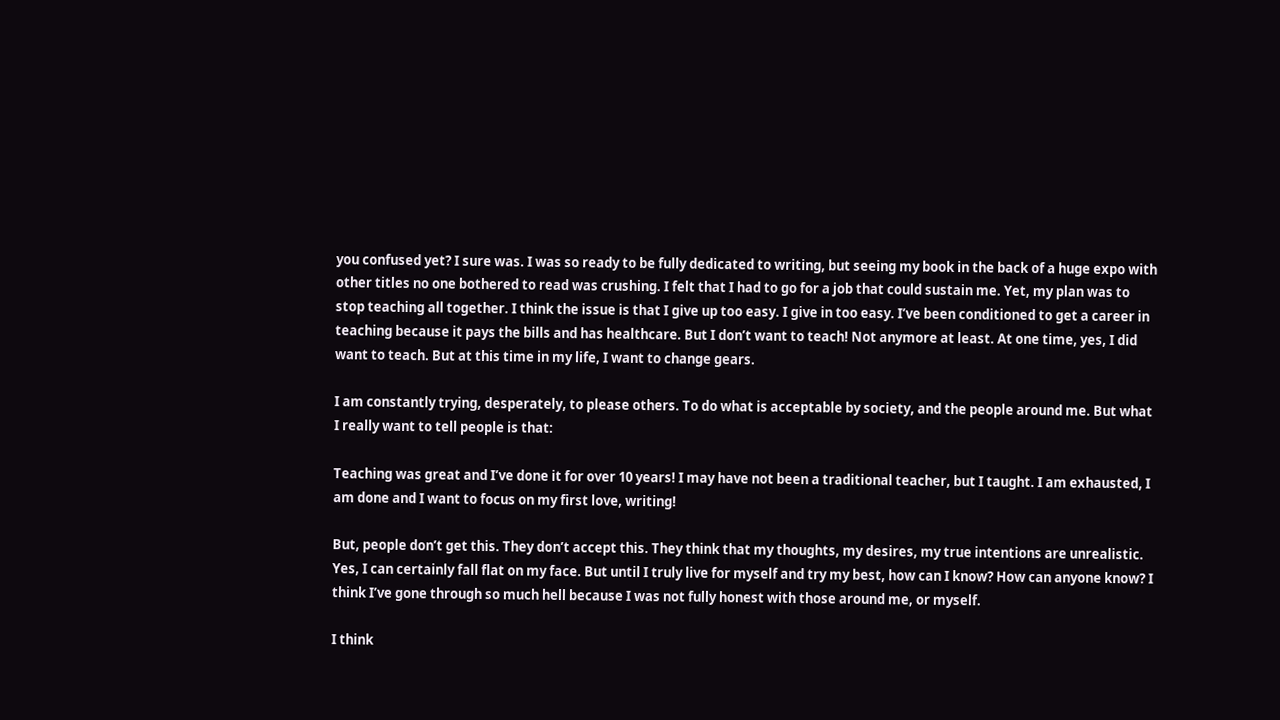you confused yet? I sure was. I was so ready to be fully dedicated to writing, but seeing my book in the back of a huge expo with other titles no one bothered to read was crushing. I felt that I had to go for a job that could sustain me. Yet, my plan was to stop teaching all together. I think the issue is that I give up too easy. I give in too easy. I’ve been conditioned to get a career in teaching because it pays the bills and has healthcare. But I don’t want to teach! Not anymore at least. At one time, yes, I did want to teach. But at this time in my life, I want to change gears.

I am constantly trying, desperately, to please others. To do what is acceptable by society, and the people around me. But what I really want to tell people is that:

Teaching was great and I’ve done it for over 10 years! I may have not been a traditional teacher, but I taught. I am exhausted, I am done and I want to focus on my first love, writing!

But, people don’t get this. They don’t accept this. They think that my thoughts, my desires, my true intentions are unrealistic. Yes, I can certainly fall flat on my face. But until I truly live for myself and try my best, how can I know? How can anyone know? I think I’ve gone through so much hell because I was not fully honest with those around me, or myself.

I think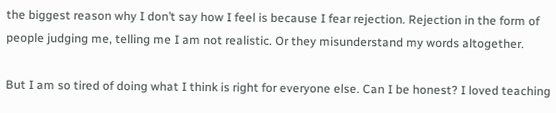the biggest reason why I don’t say how I feel is because I fear rejection. Rejection in the form of people judging me, telling me I am not realistic. Or they misunderstand my words altogether.

But I am so tired of doing what I think is right for everyone else. Can I be honest? I loved teaching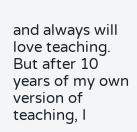and always will love teaching. But after 10 years of my own version of teaching, I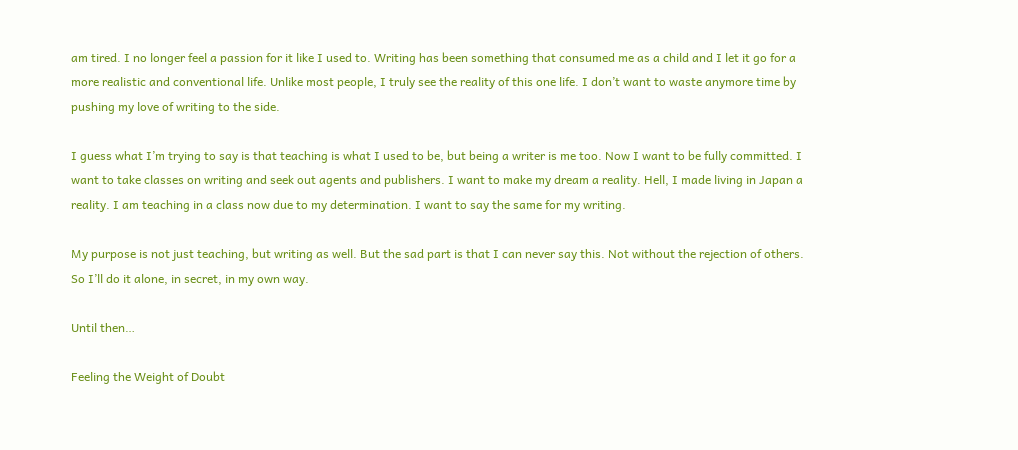am tired. I no longer feel a passion for it like I used to. Writing has been something that consumed me as a child and I let it go for a more realistic and conventional life. Unlike most people, I truly see the reality of this one life. I don’t want to waste anymore time by pushing my love of writing to the side.

I guess what I’m trying to say is that teaching is what I used to be, but being a writer is me too. Now I want to be fully committed. I want to take classes on writing and seek out agents and publishers. I want to make my dream a reality. Hell, I made living in Japan a reality. I am teaching in a class now due to my determination. I want to say the same for my writing.

My purpose is not just teaching, but writing as well. But the sad part is that I can never say this. Not without the rejection of others. So I’ll do it alone, in secret, in my own way.

Until then…

Feeling the Weight of Doubt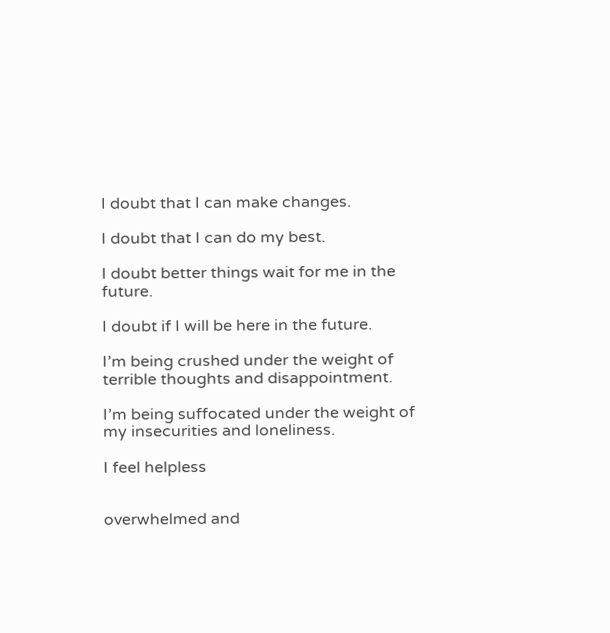I doubt that I can make changes.

I doubt that I can do my best.

I doubt better things wait for me in the future.

I doubt if I will be here in the future.

I’m being crushed under the weight of terrible thoughts and disappointment.

I’m being suffocated under the weight of my insecurities and loneliness.

I feel helpless


overwhelmed and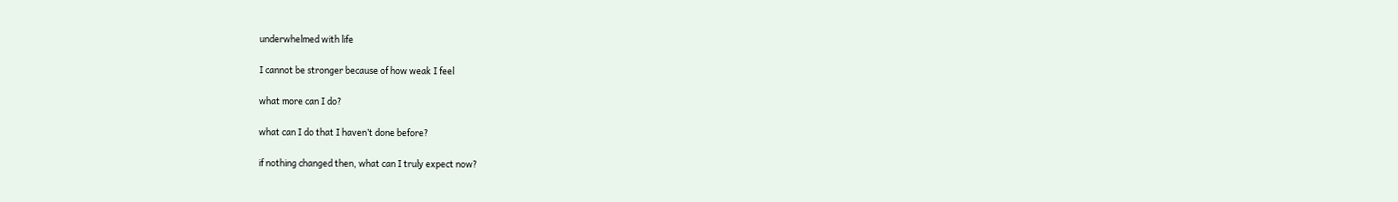underwhelmed with life

I cannot be stronger because of how weak I feel

what more can I do?

what can I do that I haven’t done before?

if nothing changed then, what can I truly expect now?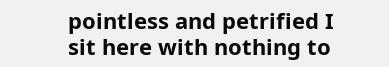pointless and petrified I sit here with nothing to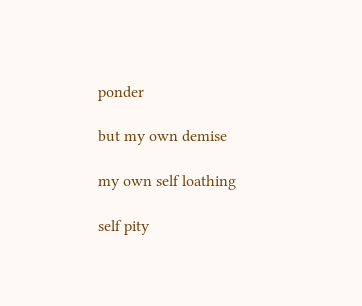ponder

but my own demise

my own self loathing

self pity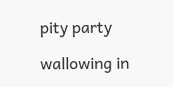pity party

wallowing in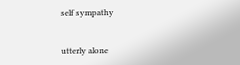self sympathy


utterly alone